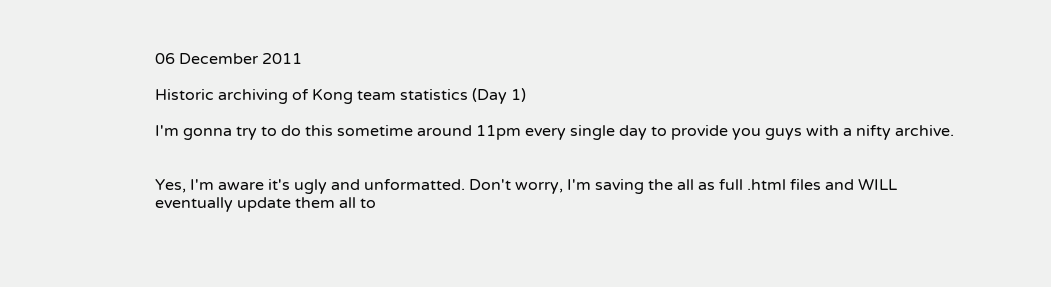06 December 2011

Historic archiving of Kong team statistics (Day 1)

I'm gonna try to do this sometime around 11pm every single day to provide you guys with a nifty archive.


Yes, I'm aware it's ugly and unformatted. Don't worry, I'm saving the all as full .html files and WILL eventually update them all to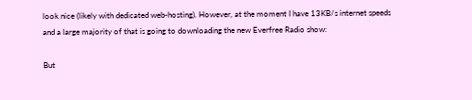look nice (likely with dedicated web-hosting). However, at the moment I have 13KB/s internet speeds and a large majority of that is going to downloading the new Everfree Radio show:

But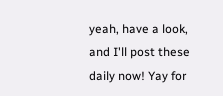yeah, have a look, and I'll post these daily now! Yay for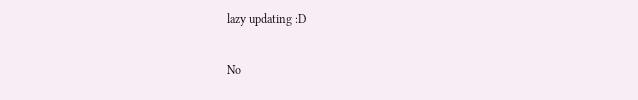lazy updating :D

No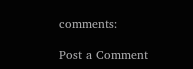comments:

Post a Comment